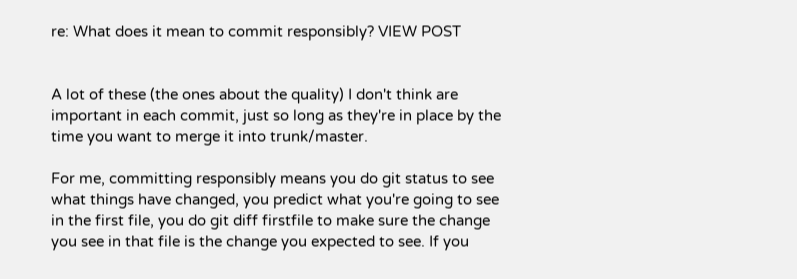re: What does it mean to commit responsibly? VIEW POST


A lot of these (the ones about the quality) I don't think are important in each commit, just so long as they're in place by the time you want to merge it into trunk/master.

For me, committing responsibly means you do git status to see what things have changed, you predict what you're going to see in the first file, you do git diff firstfile to make sure the change you see in that file is the change you expected to see. If you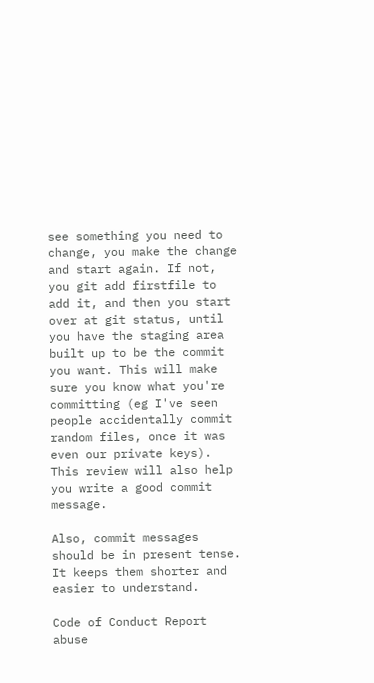see something you need to change, you make the change and start again. If not, you git add firstfile to add it, and then you start over at git status, until you have the staging area built up to be the commit you want. This will make sure you know what you're committing (eg I've seen people accidentally commit random files, once it was even our private keys). This review will also help you write a good commit message.

Also, commit messages should be in present tense. It keeps them shorter and easier to understand.

Code of Conduct Report abuse